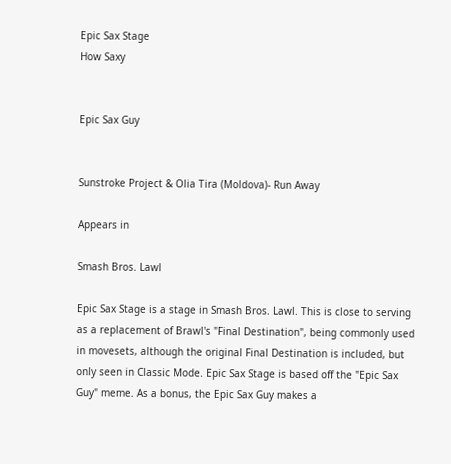Epic Sax Stage
How Saxy


Epic Sax Guy


Sunstroke Project & Olia Tira (Moldova)- Run Away

Appears in

Smash Bros. Lawl

Epic Sax Stage is a stage in Smash Bros. Lawl. This is close to serving as a replacement of Brawl's "Final Destination", being commonly used in movesets, although the original Final Destination is included, but only seen in Classic Mode. Epic Sax Stage is based off the "Epic Sax Guy" meme. As a bonus, the Epic Sax Guy makes a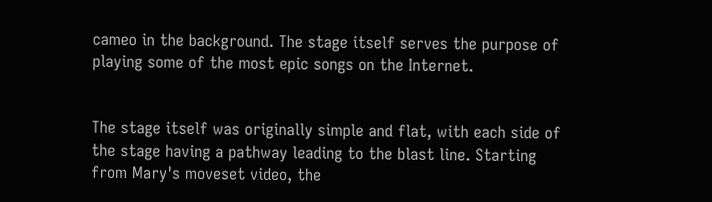cameo in the background. The stage itself serves the purpose of playing some of the most epic songs on the Internet.


The stage itself was originally simple and flat, with each side of the stage having a pathway leading to the blast line. Starting from Mary's moveset video, the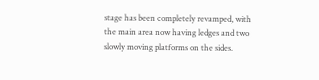stage has been completely revamped, with the main area now having ledges and two slowly moving platforms on the sides.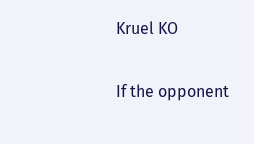Kruel KO

If the opponent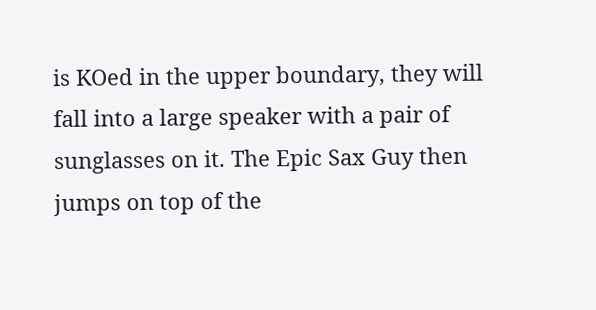is KOed in the upper boundary, they will fall into a large speaker with a pair of sunglasses on it. The Epic Sax Guy then jumps on top of the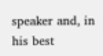speaker and, in his best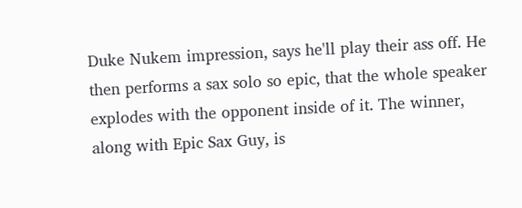Duke Nukem impression, says he'll play their ass off. He then performs a sax solo so epic, that the whole speaker explodes with the opponent inside of it. The winner, along with Epic Sax Guy, is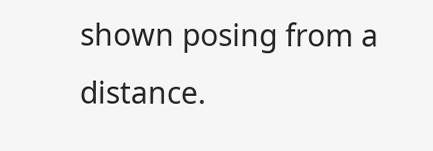shown posing from a distance.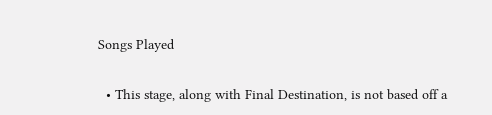Songs Played


  • This stage, along with Final Destination, is not based off a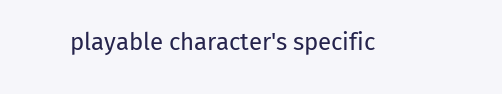playable character's specific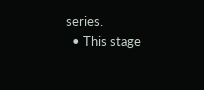series.
  • This stage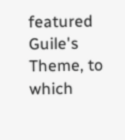featured Guile's Theme, to which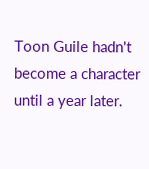Toon Guile hadn't become a character until a year later.